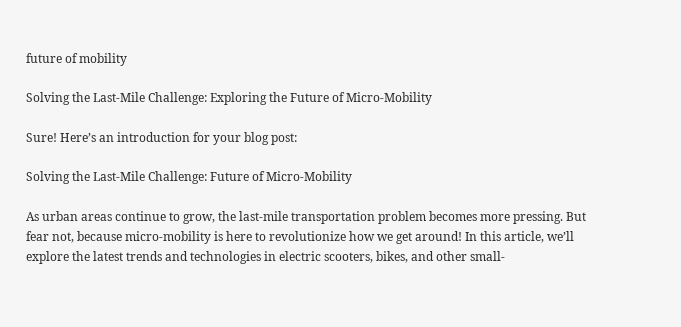future of mobility

Solving the Last-Mile Challenge: Exploring the Future of Micro-Mobility

Sure! Here’s an introduction for your blog post:

Solving the Last-Mile Challenge: Future of Micro-Mobility

As urban areas continue to grow, the last-mile transportation problem becomes more pressing. But fear not, because micro-mobility is here to revolutionize how we get around! In this article, we’ll explore the latest trends and technologies in electric scooters, bikes, and other small-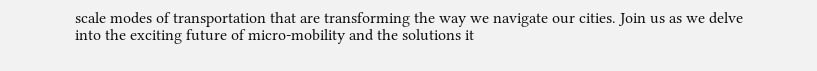scale modes of transportation that are transforming the way we navigate our cities. Join us as we delve into the exciting future of micro-mobility and the solutions it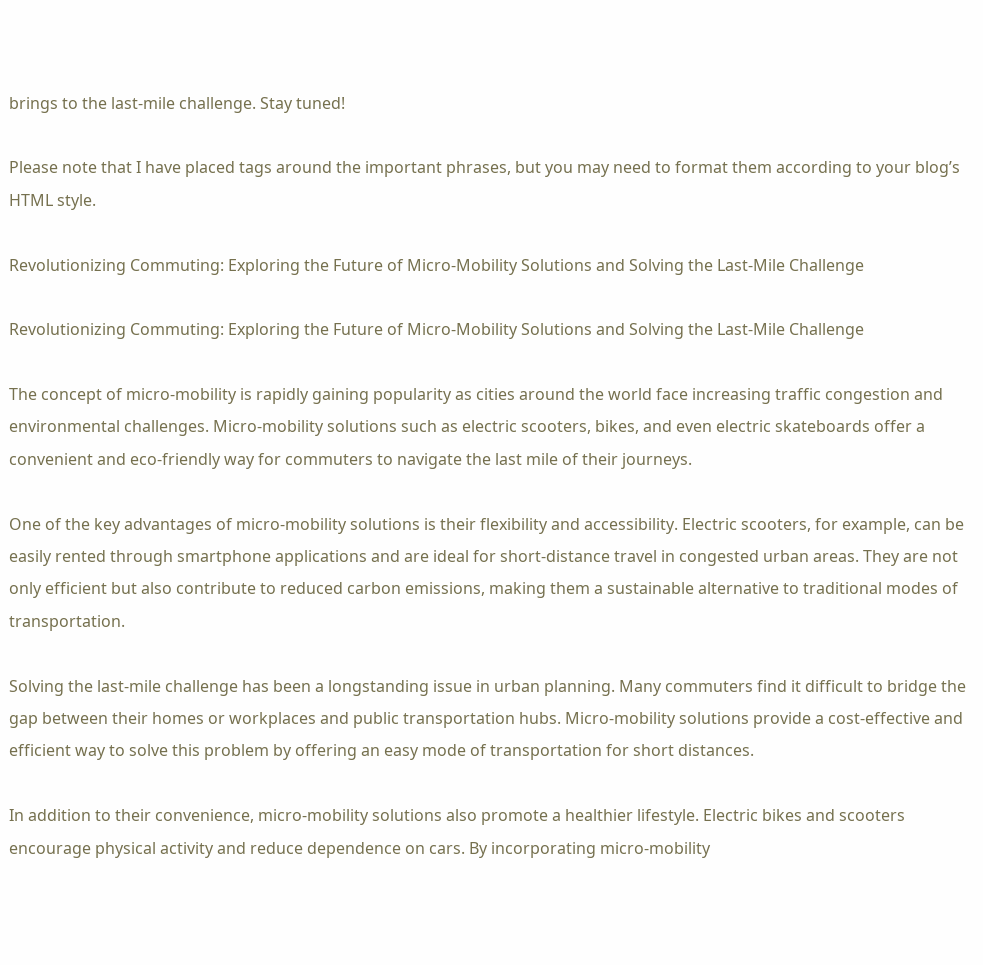brings to the last-mile challenge. Stay tuned!

Please note that I have placed tags around the important phrases, but you may need to format them according to your blog’s HTML style.

Revolutionizing Commuting: Exploring the Future of Micro-Mobility Solutions and Solving the Last-Mile Challenge

Revolutionizing Commuting: Exploring the Future of Micro-Mobility Solutions and Solving the Last-Mile Challenge

The concept of micro-mobility is rapidly gaining popularity as cities around the world face increasing traffic congestion and environmental challenges. Micro-mobility solutions such as electric scooters, bikes, and even electric skateboards offer a convenient and eco-friendly way for commuters to navigate the last mile of their journeys.

One of the key advantages of micro-mobility solutions is their flexibility and accessibility. Electric scooters, for example, can be easily rented through smartphone applications and are ideal for short-distance travel in congested urban areas. They are not only efficient but also contribute to reduced carbon emissions, making them a sustainable alternative to traditional modes of transportation.

Solving the last-mile challenge has been a longstanding issue in urban planning. Many commuters find it difficult to bridge the gap between their homes or workplaces and public transportation hubs. Micro-mobility solutions provide a cost-effective and efficient way to solve this problem by offering an easy mode of transportation for short distances.

In addition to their convenience, micro-mobility solutions also promote a healthier lifestyle. Electric bikes and scooters encourage physical activity and reduce dependence on cars. By incorporating micro-mobility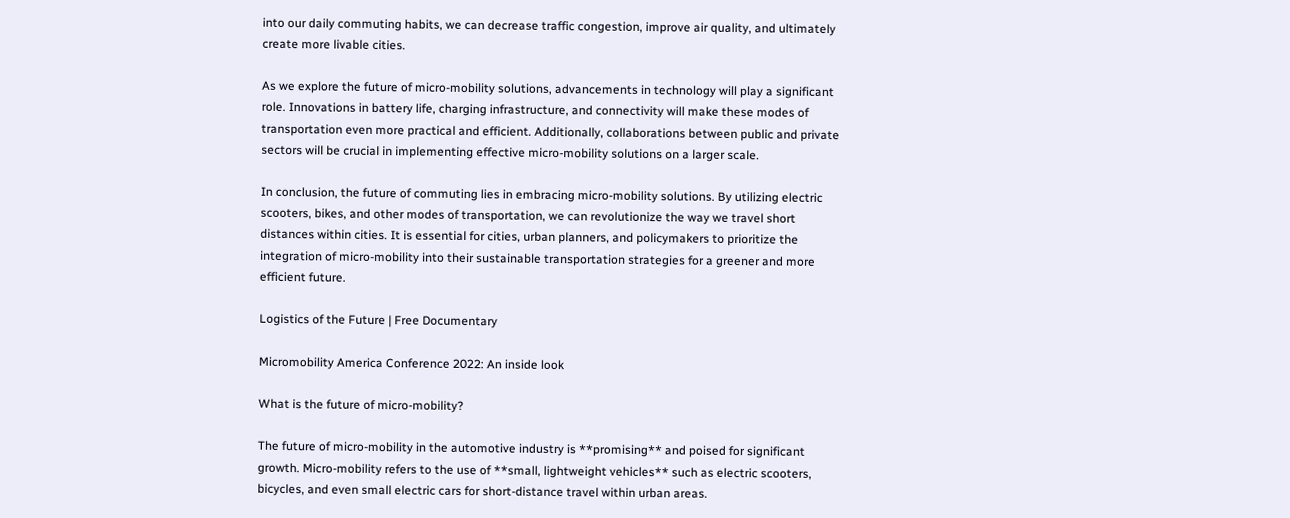into our daily commuting habits, we can decrease traffic congestion, improve air quality, and ultimately create more livable cities.

As we explore the future of micro-mobility solutions, advancements in technology will play a significant role. Innovations in battery life, charging infrastructure, and connectivity will make these modes of transportation even more practical and efficient. Additionally, collaborations between public and private sectors will be crucial in implementing effective micro-mobility solutions on a larger scale.

In conclusion, the future of commuting lies in embracing micro-mobility solutions. By utilizing electric scooters, bikes, and other modes of transportation, we can revolutionize the way we travel short distances within cities. It is essential for cities, urban planners, and policymakers to prioritize the integration of micro-mobility into their sustainable transportation strategies for a greener and more efficient future.

Logistics of the Future | Free Documentary

Micromobility America Conference 2022: An inside look

What is the future of micro-mobility?

The future of micro-mobility in the automotive industry is **promising** and poised for significant growth. Micro-mobility refers to the use of **small, lightweight vehicles** such as electric scooters, bicycles, and even small electric cars for short-distance travel within urban areas.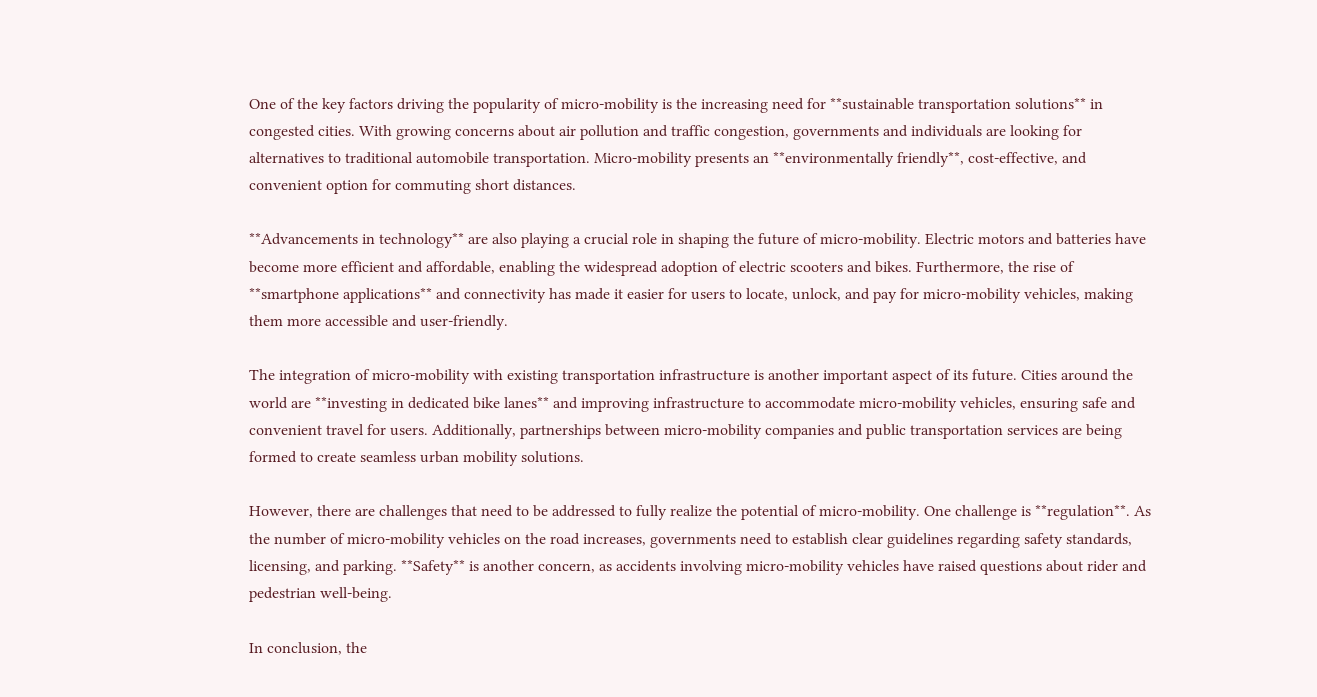One of the key factors driving the popularity of micro-mobility is the increasing need for **sustainable transportation solutions** in congested cities. With growing concerns about air pollution and traffic congestion, governments and individuals are looking for alternatives to traditional automobile transportation. Micro-mobility presents an **environmentally friendly**, cost-effective, and convenient option for commuting short distances.

**Advancements in technology** are also playing a crucial role in shaping the future of micro-mobility. Electric motors and batteries have become more efficient and affordable, enabling the widespread adoption of electric scooters and bikes. Furthermore, the rise of **smartphone applications** and connectivity has made it easier for users to locate, unlock, and pay for micro-mobility vehicles, making them more accessible and user-friendly.

The integration of micro-mobility with existing transportation infrastructure is another important aspect of its future. Cities around the world are **investing in dedicated bike lanes** and improving infrastructure to accommodate micro-mobility vehicles, ensuring safe and convenient travel for users. Additionally, partnerships between micro-mobility companies and public transportation services are being formed to create seamless urban mobility solutions.

However, there are challenges that need to be addressed to fully realize the potential of micro-mobility. One challenge is **regulation**. As the number of micro-mobility vehicles on the road increases, governments need to establish clear guidelines regarding safety standards, licensing, and parking. **Safety** is another concern, as accidents involving micro-mobility vehicles have raised questions about rider and pedestrian well-being.

In conclusion, the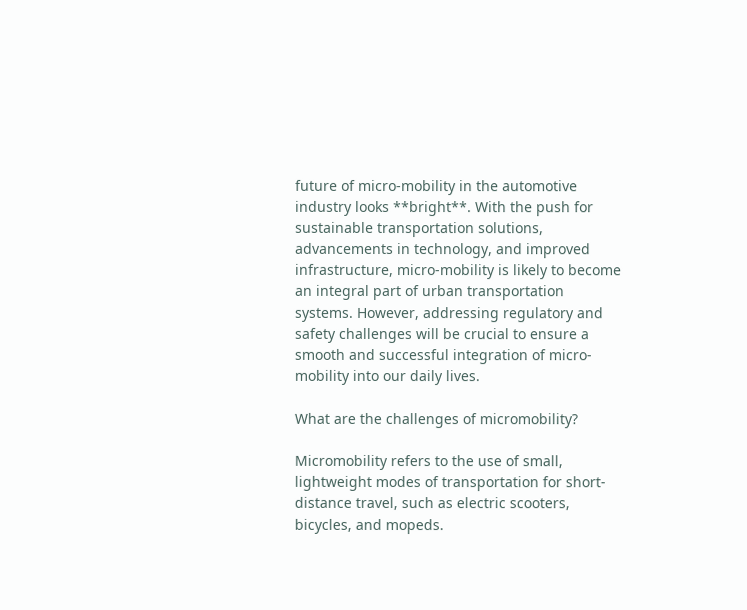future of micro-mobility in the automotive industry looks **bright**. With the push for sustainable transportation solutions, advancements in technology, and improved infrastructure, micro-mobility is likely to become an integral part of urban transportation systems. However, addressing regulatory and safety challenges will be crucial to ensure a smooth and successful integration of micro-mobility into our daily lives.

What are the challenges of micromobility?

Micromobility refers to the use of small, lightweight modes of transportation for short-distance travel, such as electric scooters, bicycles, and mopeds.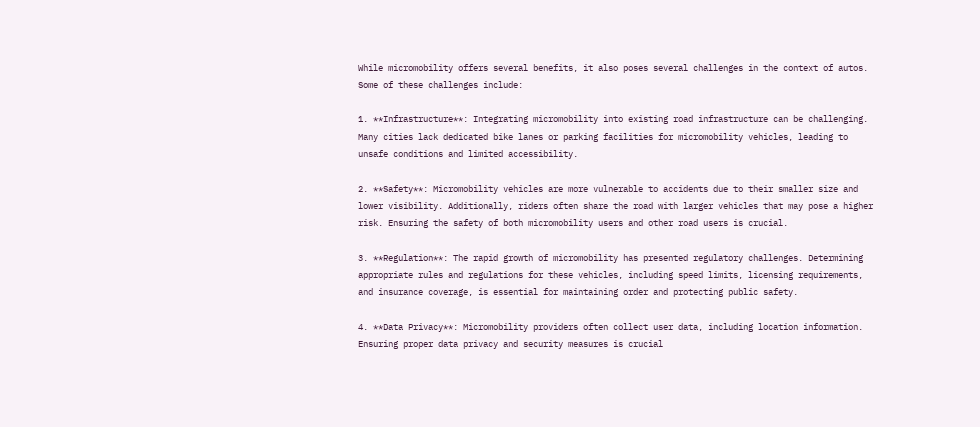While micromobility offers several benefits, it also poses several challenges in the context of autos. Some of these challenges include:

1. **Infrastructure**: Integrating micromobility into existing road infrastructure can be challenging. Many cities lack dedicated bike lanes or parking facilities for micromobility vehicles, leading to unsafe conditions and limited accessibility.

2. **Safety**: Micromobility vehicles are more vulnerable to accidents due to their smaller size and lower visibility. Additionally, riders often share the road with larger vehicles that may pose a higher risk. Ensuring the safety of both micromobility users and other road users is crucial.

3. **Regulation**: The rapid growth of micromobility has presented regulatory challenges. Determining appropriate rules and regulations for these vehicles, including speed limits, licensing requirements, and insurance coverage, is essential for maintaining order and protecting public safety.

4. **Data Privacy**: Micromobility providers often collect user data, including location information. Ensuring proper data privacy and security measures is crucial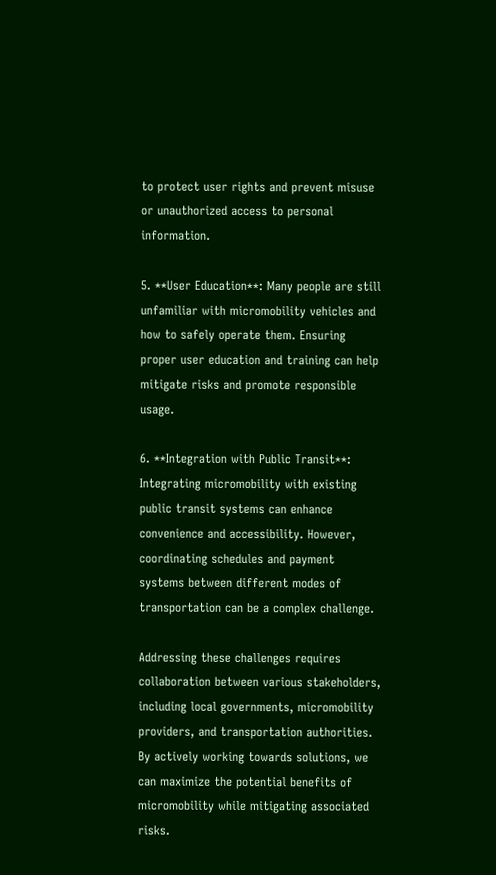to protect user rights and prevent misuse or unauthorized access to personal information.

5. **User Education**: Many people are still unfamiliar with micromobility vehicles and how to safely operate them. Ensuring proper user education and training can help mitigate risks and promote responsible usage.

6. **Integration with Public Transit**: Integrating micromobility with existing public transit systems can enhance convenience and accessibility. However, coordinating schedules and payment systems between different modes of transportation can be a complex challenge.

Addressing these challenges requires collaboration between various stakeholders, including local governments, micromobility providers, and transportation authorities. By actively working towards solutions, we can maximize the potential benefits of micromobility while mitigating associated risks.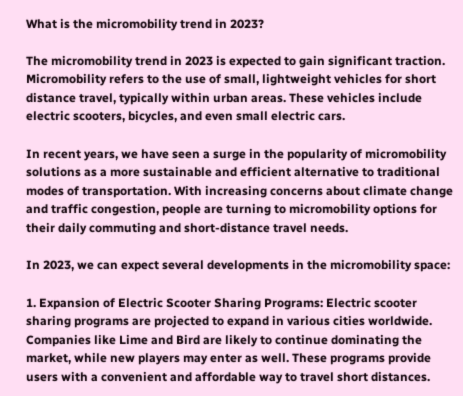What is the micromobility trend in 2023?

The micromobility trend in 2023 is expected to gain significant traction. Micromobility refers to the use of small, lightweight vehicles for short distance travel, typically within urban areas. These vehicles include electric scooters, bicycles, and even small electric cars.

In recent years, we have seen a surge in the popularity of micromobility solutions as a more sustainable and efficient alternative to traditional modes of transportation. With increasing concerns about climate change and traffic congestion, people are turning to micromobility options for their daily commuting and short-distance travel needs.

In 2023, we can expect several developments in the micromobility space:

1. Expansion of Electric Scooter Sharing Programs: Electric scooter sharing programs are projected to expand in various cities worldwide. Companies like Lime and Bird are likely to continue dominating the market, while new players may enter as well. These programs provide users with a convenient and affordable way to travel short distances.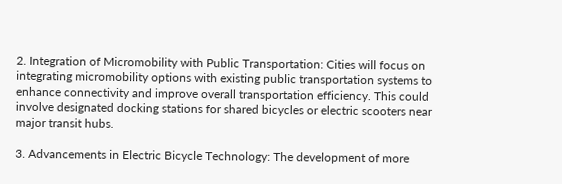2. Integration of Micromobility with Public Transportation: Cities will focus on integrating micromobility options with existing public transportation systems to enhance connectivity and improve overall transportation efficiency. This could involve designated docking stations for shared bicycles or electric scooters near major transit hubs.

3. Advancements in Electric Bicycle Technology: The development of more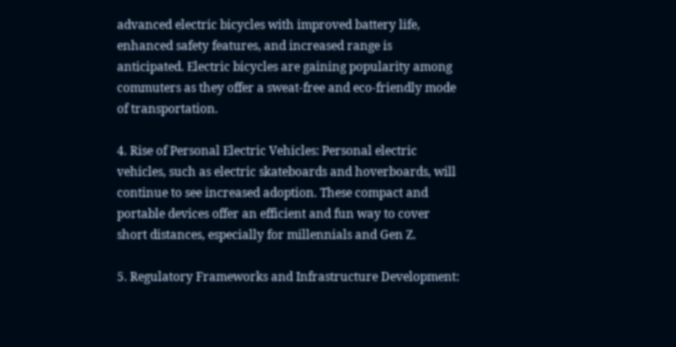advanced electric bicycles with improved battery life, enhanced safety features, and increased range is anticipated. Electric bicycles are gaining popularity among commuters as they offer a sweat-free and eco-friendly mode of transportation.

4. Rise of Personal Electric Vehicles: Personal electric vehicles, such as electric skateboards and hoverboards, will continue to see increased adoption. These compact and portable devices offer an efficient and fun way to cover short distances, especially for millennials and Gen Z.

5. Regulatory Frameworks and Infrastructure Development: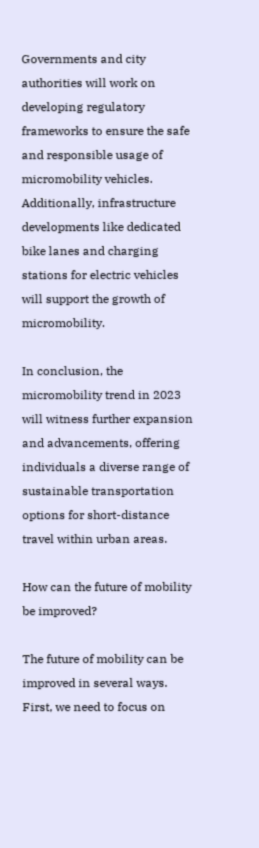Governments and city authorities will work on developing regulatory frameworks to ensure the safe and responsible usage of micromobility vehicles. Additionally, infrastructure developments like dedicated bike lanes and charging stations for electric vehicles will support the growth of micromobility.

In conclusion, the micromobility trend in 2023 will witness further expansion and advancements, offering individuals a diverse range of sustainable transportation options for short-distance travel within urban areas.

How can the future of mobility be improved?

The future of mobility can be improved in several ways. First, we need to focus on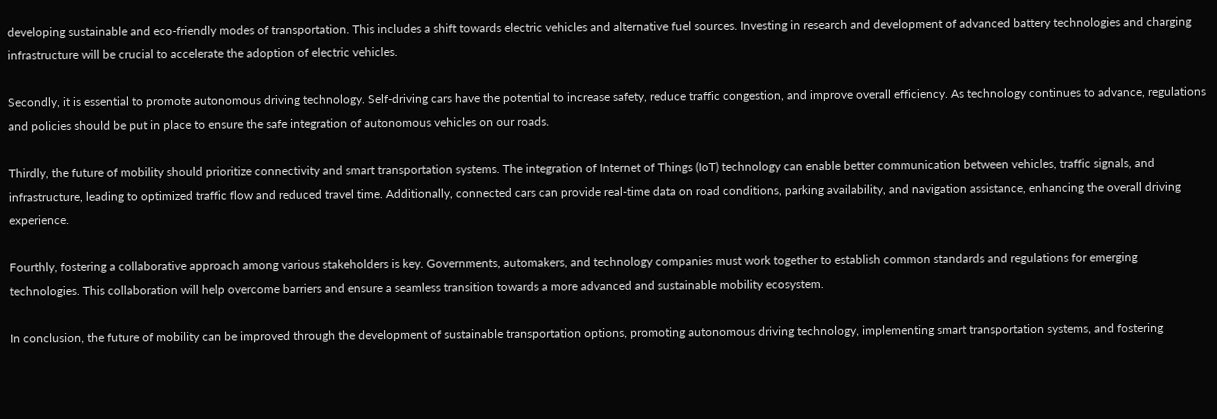developing sustainable and eco-friendly modes of transportation. This includes a shift towards electric vehicles and alternative fuel sources. Investing in research and development of advanced battery technologies and charging infrastructure will be crucial to accelerate the adoption of electric vehicles.

Secondly, it is essential to promote autonomous driving technology. Self-driving cars have the potential to increase safety, reduce traffic congestion, and improve overall efficiency. As technology continues to advance, regulations and policies should be put in place to ensure the safe integration of autonomous vehicles on our roads.

Thirdly, the future of mobility should prioritize connectivity and smart transportation systems. The integration of Internet of Things (IoT) technology can enable better communication between vehicles, traffic signals, and infrastructure, leading to optimized traffic flow and reduced travel time. Additionally, connected cars can provide real-time data on road conditions, parking availability, and navigation assistance, enhancing the overall driving experience.

Fourthly, fostering a collaborative approach among various stakeholders is key. Governments, automakers, and technology companies must work together to establish common standards and regulations for emerging technologies. This collaboration will help overcome barriers and ensure a seamless transition towards a more advanced and sustainable mobility ecosystem.

In conclusion, the future of mobility can be improved through the development of sustainable transportation options, promoting autonomous driving technology, implementing smart transportation systems, and fostering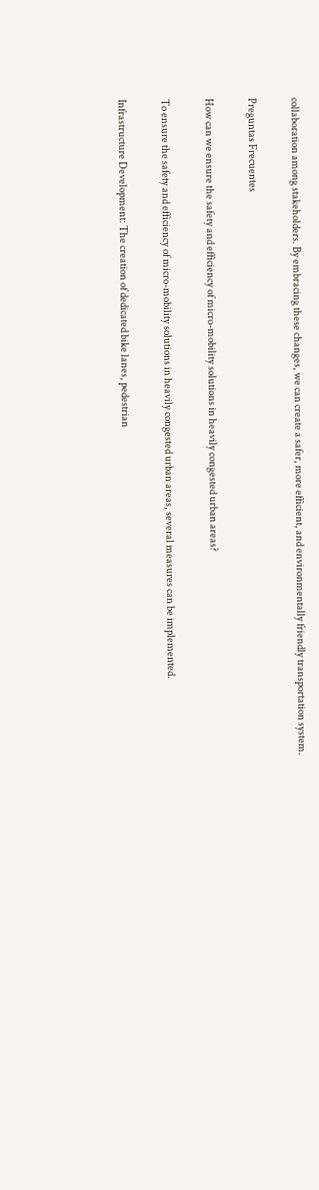collaboration among stakeholders. By embracing these changes, we can create a safer, more efficient, and environmentally friendly transportation system.

Preguntas Frecuentes

How can we ensure the safety and efficiency of micro-mobility solutions in heavily congested urban areas?

To ensure the safety and efficiency of micro-mobility solutions in heavily congested urban areas, several measures can be implemented.

Infrastructure Development: The creation of dedicated bike lanes, pedestrian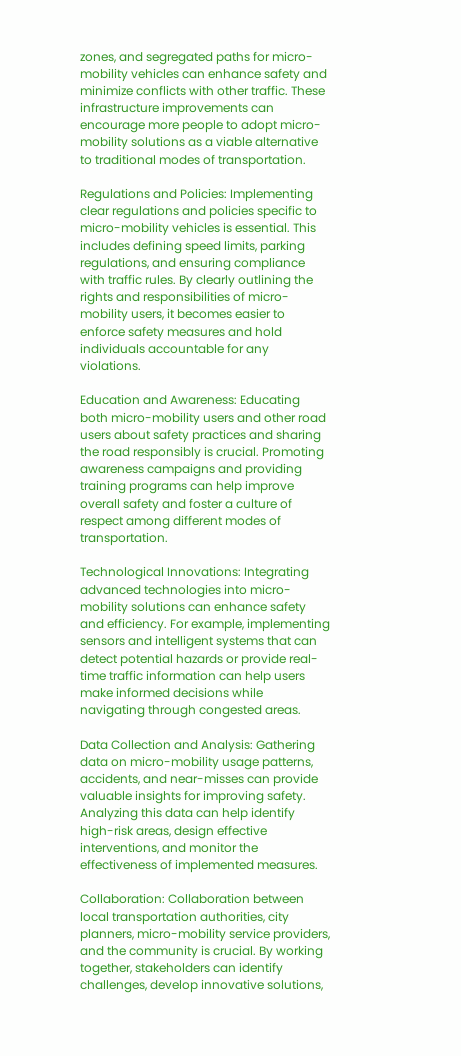zones, and segregated paths for micro-mobility vehicles can enhance safety and minimize conflicts with other traffic. These infrastructure improvements can encourage more people to adopt micro-mobility solutions as a viable alternative to traditional modes of transportation.

Regulations and Policies: Implementing clear regulations and policies specific to micro-mobility vehicles is essential. This includes defining speed limits, parking regulations, and ensuring compliance with traffic rules. By clearly outlining the rights and responsibilities of micro-mobility users, it becomes easier to enforce safety measures and hold individuals accountable for any violations.

Education and Awareness: Educating both micro-mobility users and other road users about safety practices and sharing the road responsibly is crucial. Promoting awareness campaigns and providing training programs can help improve overall safety and foster a culture of respect among different modes of transportation.

Technological Innovations: Integrating advanced technologies into micro-mobility solutions can enhance safety and efficiency. For example, implementing sensors and intelligent systems that can detect potential hazards or provide real-time traffic information can help users make informed decisions while navigating through congested areas.

Data Collection and Analysis: Gathering data on micro-mobility usage patterns, accidents, and near-misses can provide valuable insights for improving safety. Analyzing this data can help identify high-risk areas, design effective interventions, and monitor the effectiveness of implemented measures.

Collaboration: Collaboration between local transportation authorities, city planners, micro-mobility service providers, and the community is crucial. By working together, stakeholders can identify challenges, develop innovative solutions,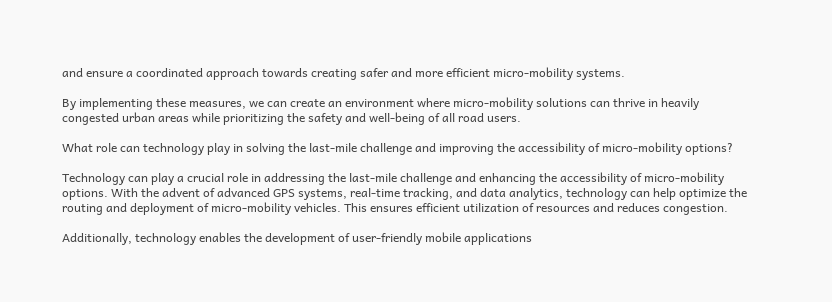and ensure a coordinated approach towards creating safer and more efficient micro-mobility systems.

By implementing these measures, we can create an environment where micro-mobility solutions can thrive in heavily congested urban areas while prioritizing the safety and well-being of all road users.

What role can technology play in solving the last-mile challenge and improving the accessibility of micro-mobility options?

Technology can play a crucial role in addressing the last-mile challenge and enhancing the accessibility of micro-mobility options. With the advent of advanced GPS systems, real-time tracking, and data analytics, technology can help optimize the routing and deployment of micro-mobility vehicles. This ensures efficient utilization of resources and reduces congestion.

Additionally, technology enables the development of user-friendly mobile applications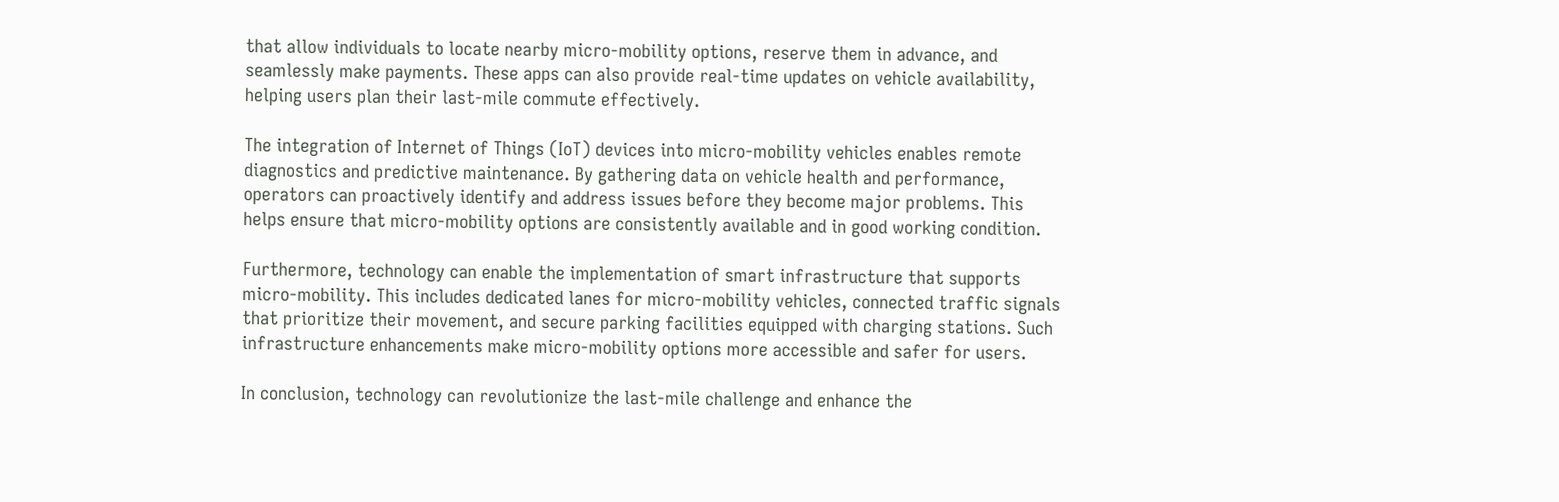that allow individuals to locate nearby micro-mobility options, reserve them in advance, and seamlessly make payments. These apps can also provide real-time updates on vehicle availability, helping users plan their last-mile commute effectively.

The integration of Internet of Things (IoT) devices into micro-mobility vehicles enables remote diagnostics and predictive maintenance. By gathering data on vehicle health and performance, operators can proactively identify and address issues before they become major problems. This helps ensure that micro-mobility options are consistently available and in good working condition.

Furthermore, technology can enable the implementation of smart infrastructure that supports micro-mobility. This includes dedicated lanes for micro-mobility vehicles, connected traffic signals that prioritize their movement, and secure parking facilities equipped with charging stations. Such infrastructure enhancements make micro-mobility options more accessible and safer for users.

In conclusion, technology can revolutionize the last-mile challenge and enhance the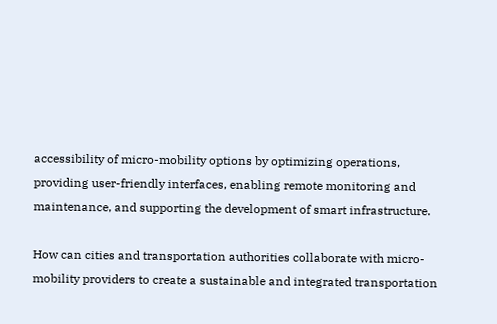accessibility of micro-mobility options by optimizing operations, providing user-friendly interfaces, enabling remote monitoring and maintenance, and supporting the development of smart infrastructure.

How can cities and transportation authorities collaborate with micro-mobility providers to create a sustainable and integrated transportation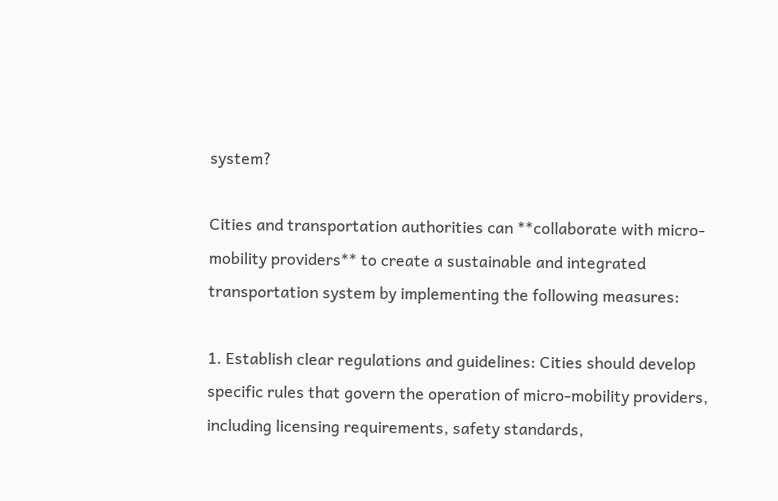system?

Cities and transportation authorities can **collaborate with micro-mobility providers** to create a sustainable and integrated transportation system by implementing the following measures:

1. Establish clear regulations and guidelines: Cities should develop specific rules that govern the operation of micro-mobility providers, including licensing requirements, safety standards,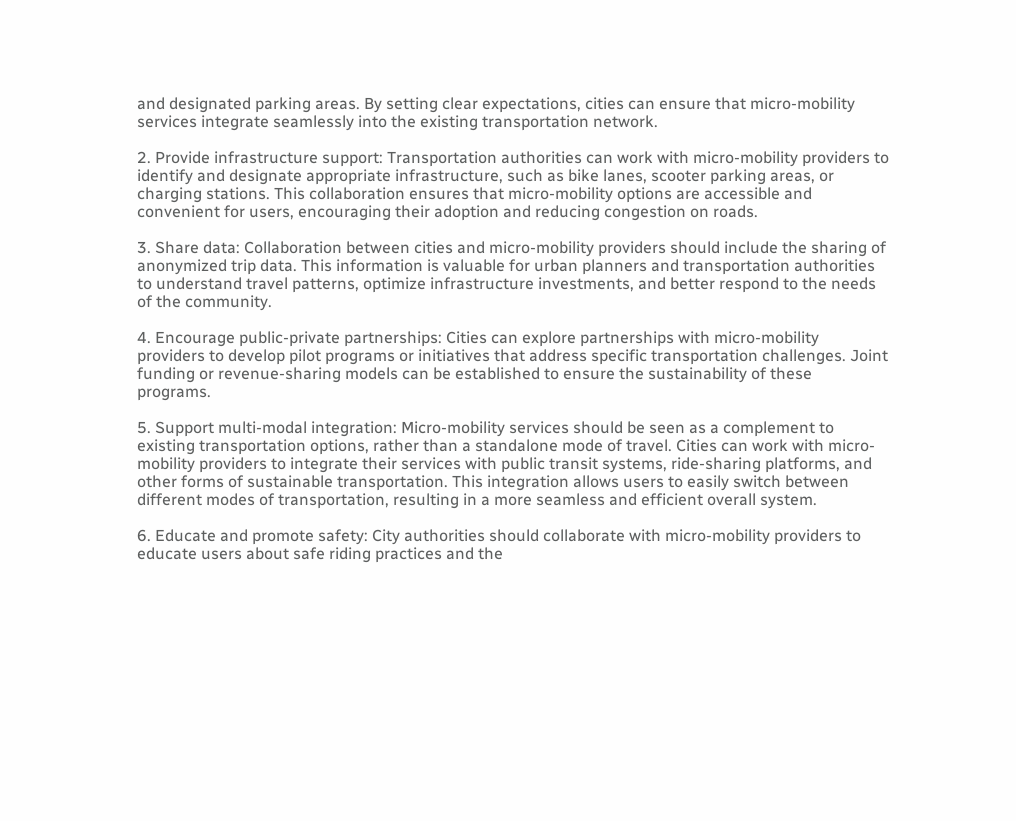and designated parking areas. By setting clear expectations, cities can ensure that micro-mobility services integrate seamlessly into the existing transportation network.

2. Provide infrastructure support: Transportation authorities can work with micro-mobility providers to identify and designate appropriate infrastructure, such as bike lanes, scooter parking areas, or charging stations. This collaboration ensures that micro-mobility options are accessible and convenient for users, encouraging their adoption and reducing congestion on roads.

3. Share data: Collaboration between cities and micro-mobility providers should include the sharing of anonymized trip data. This information is valuable for urban planners and transportation authorities to understand travel patterns, optimize infrastructure investments, and better respond to the needs of the community.

4. Encourage public-private partnerships: Cities can explore partnerships with micro-mobility providers to develop pilot programs or initiatives that address specific transportation challenges. Joint funding or revenue-sharing models can be established to ensure the sustainability of these programs.

5. Support multi-modal integration: Micro-mobility services should be seen as a complement to existing transportation options, rather than a standalone mode of travel. Cities can work with micro-mobility providers to integrate their services with public transit systems, ride-sharing platforms, and other forms of sustainable transportation. This integration allows users to easily switch between different modes of transportation, resulting in a more seamless and efficient overall system.

6. Educate and promote safety: City authorities should collaborate with micro-mobility providers to educate users about safe riding practices and the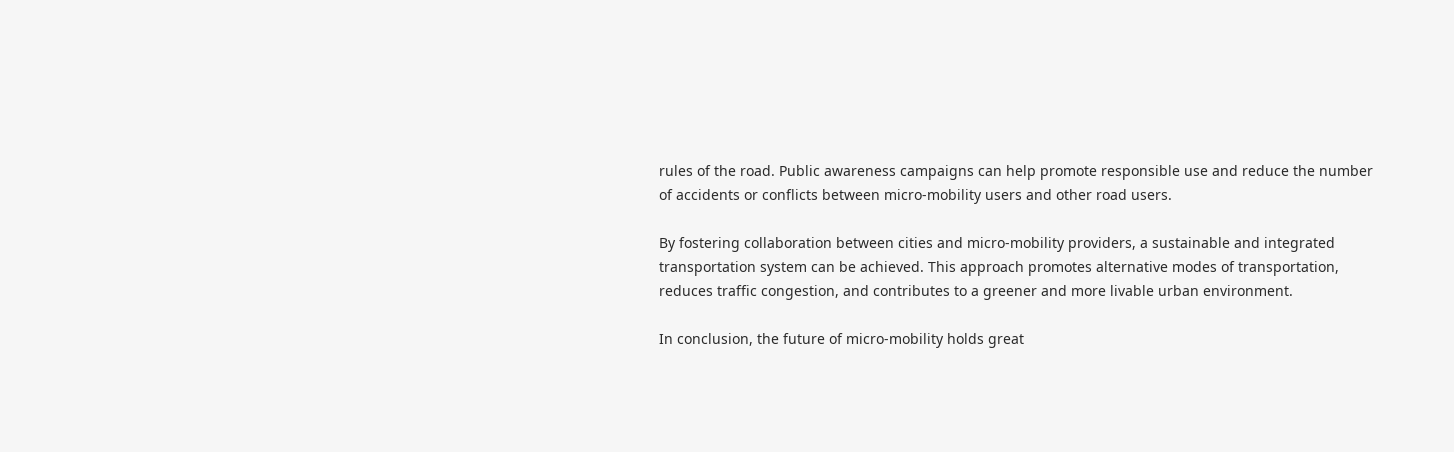rules of the road. Public awareness campaigns can help promote responsible use and reduce the number of accidents or conflicts between micro-mobility users and other road users.

By fostering collaboration between cities and micro-mobility providers, a sustainable and integrated transportation system can be achieved. This approach promotes alternative modes of transportation, reduces traffic congestion, and contributes to a greener and more livable urban environment.

In conclusion, the future of micro-mobility holds great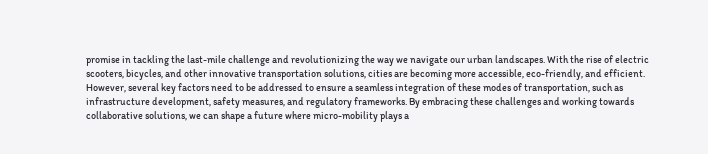promise in tackling the last-mile challenge and revolutionizing the way we navigate our urban landscapes. With the rise of electric scooters, bicycles, and other innovative transportation solutions, cities are becoming more accessible, eco-friendly, and efficient. However, several key factors need to be addressed to ensure a seamless integration of these modes of transportation, such as infrastructure development, safety measures, and regulatory frameworks. By embracing these challenges and working towards collaborative solutions, we can shape a future where micro-mobility plays a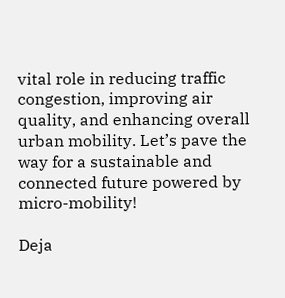vital role in reducing traffic congestion, improving air quality, and enhancing overall urban mobility. Let’s pave the way for a sustainable and connected future powered by micro-mobility!

Deja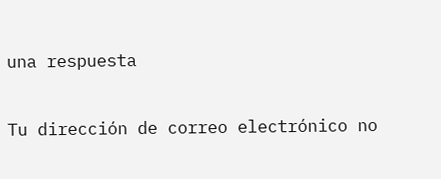una respuesta

Tu dirección de correo electrónico no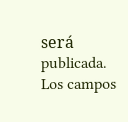será publicada. Los campos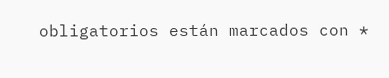obligatorios están marcados con *